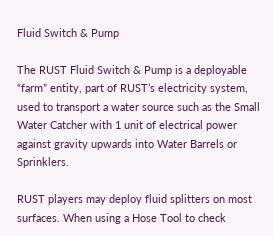Fluid Switch & Pump

The RUST Fluid Switch & Pump is a deployable “farm” entity, part of RUST’s electricity system, used to transport a water source such as the Small Water Catcher with 1 unit of electrical power against gravity upwards into Water Barrels or Sprinklers.

RUST players may deploy fluid splitters on most surfaces. When using a Hose Tool to check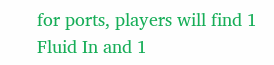for ports, players will find 1 Fluid In and 1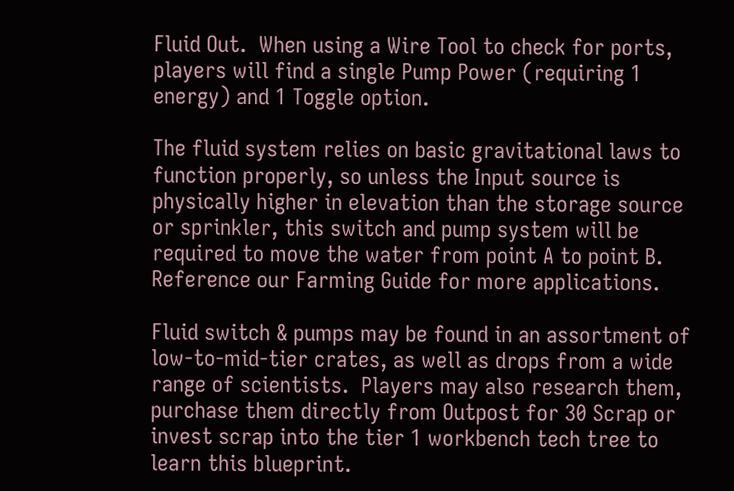Fluid Out.  When using a Wire Tool to check for ports, players will find a single Pump Power (requiring 1 energy) and 1 Toggle option.

The fluid system relies on basic gravitational laws to function properly, so unless the Input source is physically higher in elevation than the storage source or sprinkler, this switch and pump system will be required to move the water from point A to point B.  Reference our Farming Guide for more applications.

Fluid switch & pumps may be found in an assortment of low-to-mid-tier crates, as well as drops from a wide range of scientists.  Players may also research them, purchase them directly from Outpost for 30 Scrap or invest scrap into the tier 1 workbench tech tree to learn this blueprint.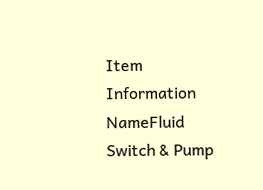Item Information
NameFluid Switch & Pump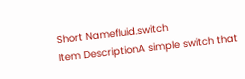Short Namefluid.switch
Item DescriptionA simple switch that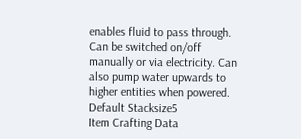enables fluid to pass through. Can be switched on/off manually or via electricity. Can also pump water upwards to higher entities when powered.
Default Stacksize5
Item Crafting Data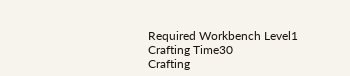Required Workbench Level1
Crafting Time30
Crafting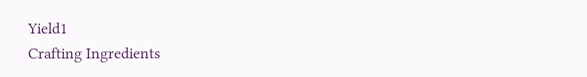Yield1
Crafting Ingredients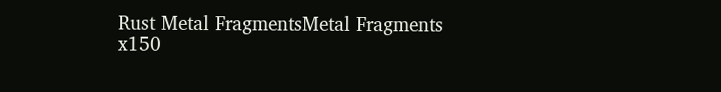Rust Metal FragmentsMetal Fragments x150